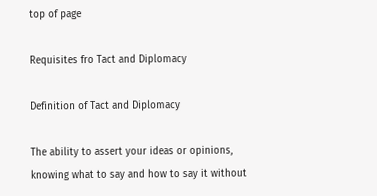top of page

Requisites fro Tact and Diplomacy

Definition of Tact and Diplomacy

The ability to assert your ideas or opinions, knowing what to say and how to say it without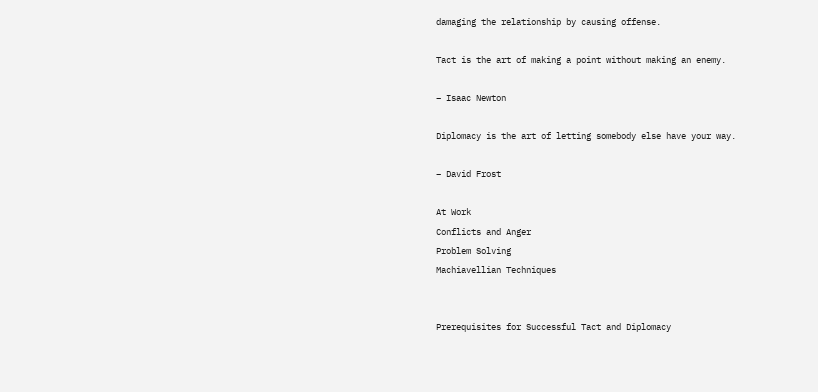damaging the relationship by causing offense.

Tact is the art of making a point without making an enemy.

– Isaac Newton

Diplomacy is the art of letting somebody else have your way.

– David Frost

At Work
Conflicts and Anger
Problem Solving
Machiavellian Techniques


Prerequisites for Successful Tact and Diplomacy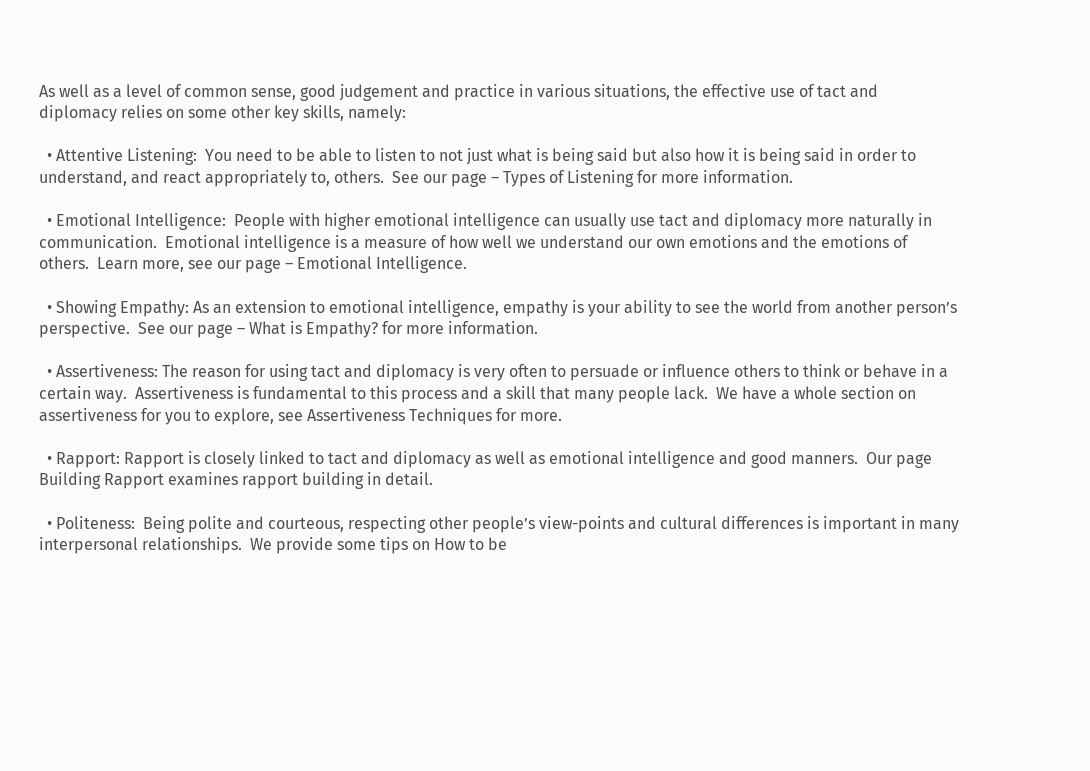As well as a level of common sense, good judgement and practice in various situations, the effective use of tact and diplomacy relies on some other key skills, namely:

  • Attentive Listening:  You need to be able to listen to not just what is being said but also how it is being said in order to understand, and react appropriately to, others.  See our page – Types of Listening for more information.

  • Emotional Intelligence:  People with higher emotional intelligence can usually use tact and diplomacy more naturally in communication.  Emotional intelligence is a measure of how well we understand our own emotions and the emotions of others.  Learn more, see our page – Emotional Intelligence.

  • Showing Empathy: As an extension to emotional intelligence, empathy is your ability to see the world from another person’s perspective.  See our page – What is Empathy? for more information.

  • Assertiveness: The reason for using tact and diplomacy is very often to persuade or influence others to think or behave in a certain way.  Assertiveness is fundamental to this process and a skill that many people lack.  We have a whole section on assertiveness for you to explore, see Assertiveness Techniques for more.

  • Rapport: Rapport is closely linked to tact and diplomacy as well as emotional intelligence and good manners.  Our page Building Rapport examines rapport building in detail.

  • Politeness:  Being polite and courteous, respecting other people’s view-points and cultural differences is important in many interpersonal relationships.  We provide some tips on How to be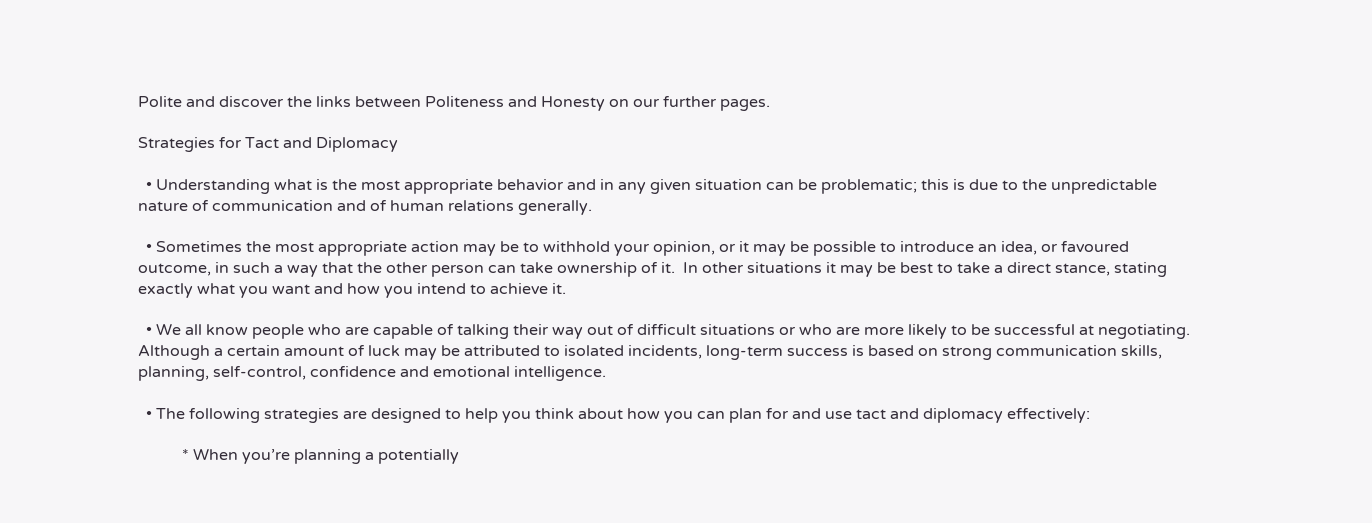Polite and discover the links between Politeness and Honesty on our further pages.

Strategies for Tact and Diplomacy

  • Understanding what is the most appropriate behavior and in any given situation can be problematic; this is due to the unpredictable nature of communication and of human relations generally.

  • Sometimes the most appropriate action may be to withhold your opinion, or it may be possible to introduce an idea, or favoured outcome, in such a way that the other person can take ownership of it.  In other situations it may be best to take a direct stance, stating exactly what you want and how you intend to achieve it.

  • We all know people who are capable of talking their way out of difficult situations or who are more likely to be successful at negotiating.  Although a certain amount of luck may be attributed to isolated incidents, long-term success is based on strong communication skills, planning, self-control, confidence and emotional intelligence.

  • The following strategies are designed to help you think about how you can plan for and use tact and diplomacy effectively:

           * When you’re planning a potentially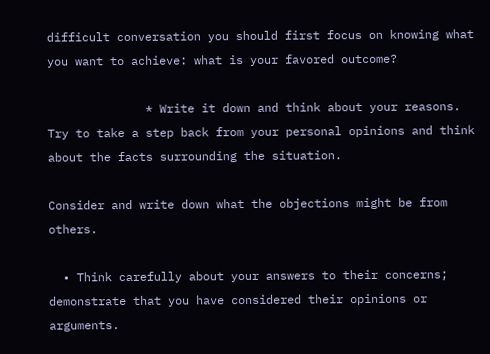difficult conversation you should first focus on knowing what you want to achieve: what is your favored outcome?

              * Write it down and think about your reasons. Try to take a step back from your personal opinions and think about the facts surrounding the situation.

Consider and write down what the objections might be from others.

  • Think carefully about your answers to their concerns; demonstrate that you have considered their opinions or arguments.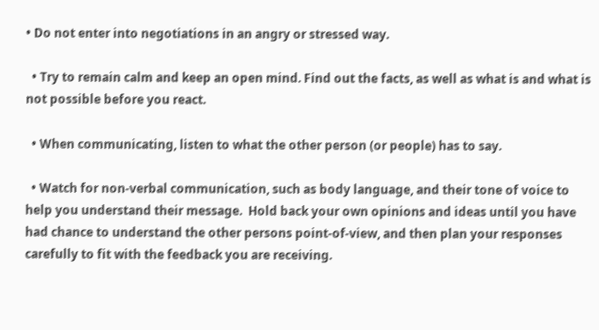• Do not enter into negotiations in an angry or stressed way.

  • Try to remain calm and keep an open mind. Find out the facts, as well as what is and what is not possible before you react.

  • When communicating, listen to what the other person (or people) has to say.

  • Watch for non-verbal communication, such as body language, and their tone of voice to help you understand their message.  Hold back your own opinions and ideas until you have had chance to understand the other persons point-of-view, and then plan your responses carefully to fit with the feedback you are receiving.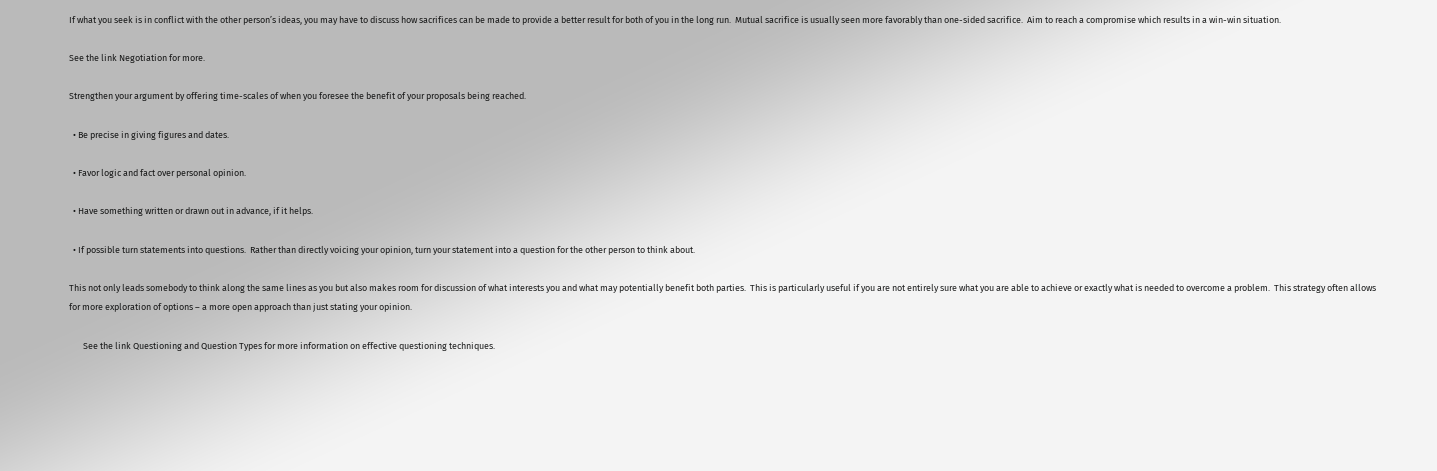If what you seek is in conflict with the other person’s ideas, you may have to discuss how sacrifices can be made to provide a better result for both of you in the long run.  Mutual sacrifice is usually seen more favorably than one-sided sacrifice.  Aim to reach a compromise which results in a win-win situation.

See the link Negotiation for more.

Strengthen your argument by offering time-scales of when you foresee the benefit of your proposals being reached.

  • Be precise in giving figures and dates.

  • Favor logic and fact over personal opinion.

  • Have something written or drawn out in advance, if it helps.

  • If possible turn statements into questions.  Rather than directly voicing your opinion, turn your statement into a question for the other person to think about.

This not only leads somebody to think along the same lines as you but also makes room for discussion of what interests you and what may potentially benefit both parties.  This is particularly useful if you are not entirely sure what you are able to achieve or exactly what is needed to overcome a problem.  This strategy often allows for more exploration of options – a more open approach than just stating your opinion.

       See the link Questioning and Question Types for more information on effective questioning techniques.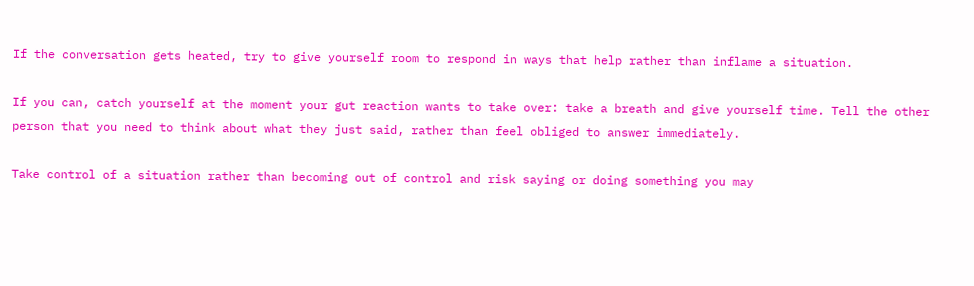If the conversation gets heated, try to give yourself room to respond in ways that help rather than inflame a situation.

If you can, catch yourself at the moment your gut reaction wants to take over: take a breath and give yourself time. Tell the other person that you need to think about what they just said, rather than feel obliged to answer immediately.

Take control of a situation rather than becoming out of control and risk saying or doing something you may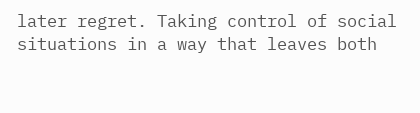later regret. Taking control of social situations in a way that leaves both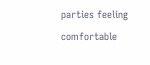parties feeling comfortable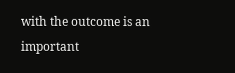with the outcome is an important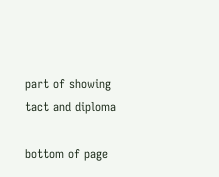part of showing tact and diploma

bottom of page